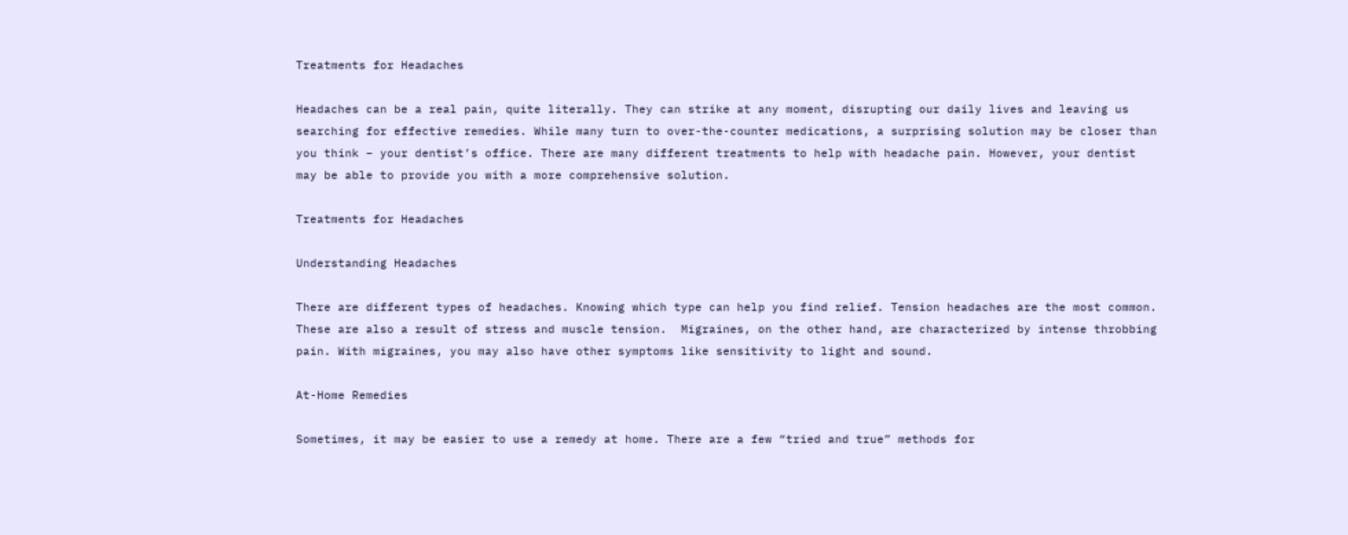Treatments for Headaches

Headaches can be a real pain, quite literally. They can strike at any moment, disrupting our daily lives and leaving us searching for effective remedies. While many turn to over-the-counter medications, a surprising solution may be closer than you think – your dentist’s office. There are many different treatments to help with headache pain. However, your dentist may be able to provide you with a more comprehensive solution.

Treatments for Headaches

Understanding Headaches

There are different types of headaches. Knowing which type can help you find relief. Tension headaches are the most common. These are also a result of stress and muscle tension.  Migraines, on the other hand, are characterized by intense throbbing pain. With migraines, you may also have other symptoms like sensitivity to light and sound.

At-Home Remedies

Sometimes, it may be easier to use a remedy at home. There are a few “tried and true” methods for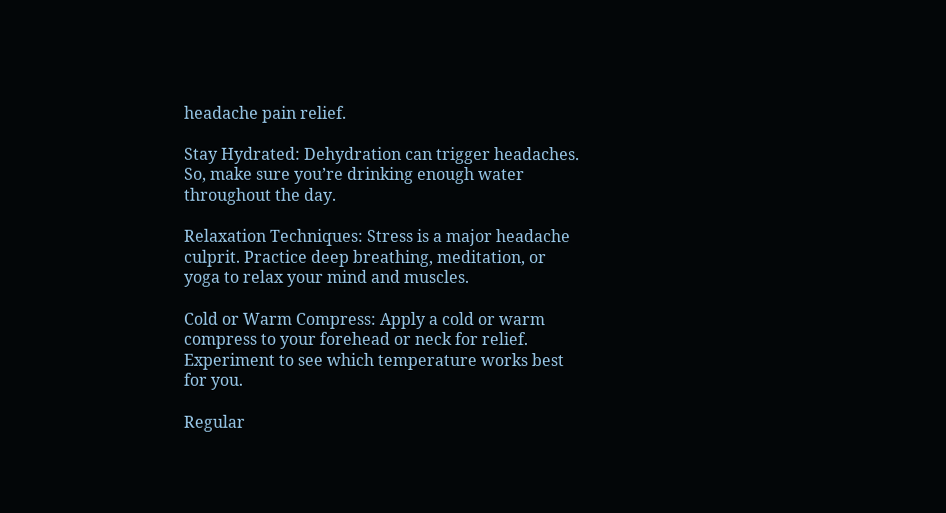headache pain relief.

Stay Hydrated: Dehydration can trigger headaches. So, make sure you’re drinking enough water throughout the day.

Relaxation Techniques: Stress is a major headache culprit. Practice deep breathing, meditation, or yoga to relax your mind and muscles.

Cold or Warm Compress: Apply a cold or warm compress to your forehead or neck for relief. Experiment to see which temperature works best for you.

Regular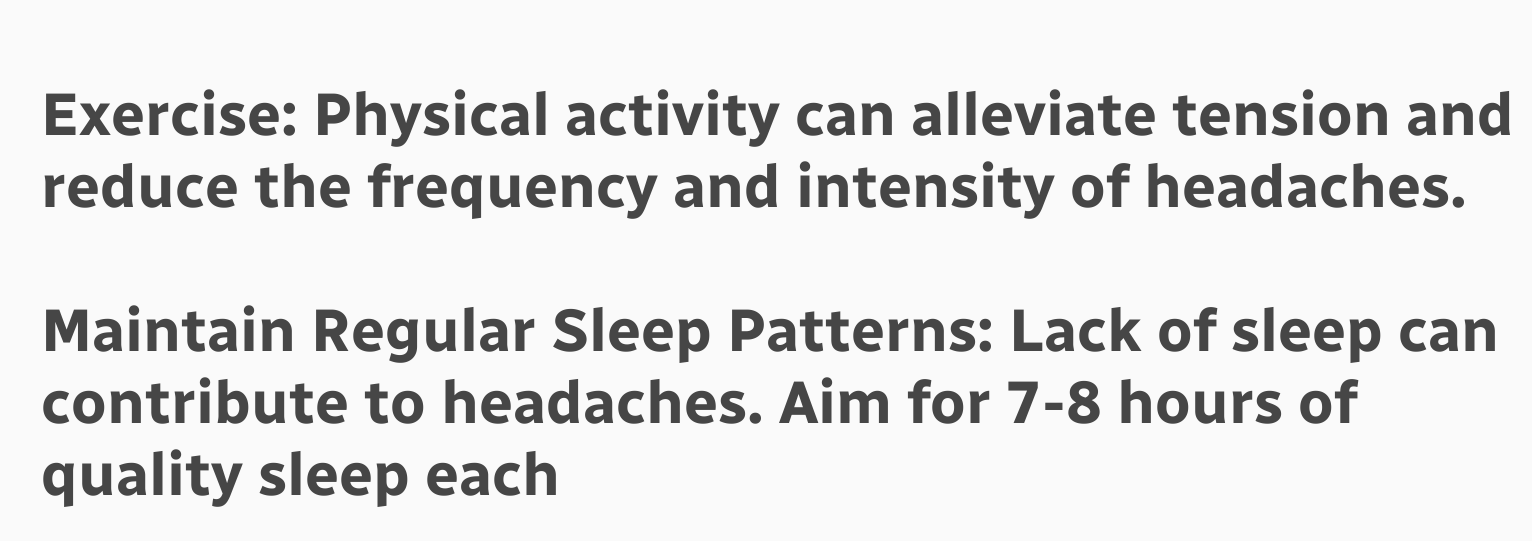Exercise: Physical activity can alleviate tension and reduce the frequency and intensity of headaches.

Maintain Regular Sleep Patterns: Lack of sleep can contribute to headaches. Aim for 7-8 hours of quality sleep each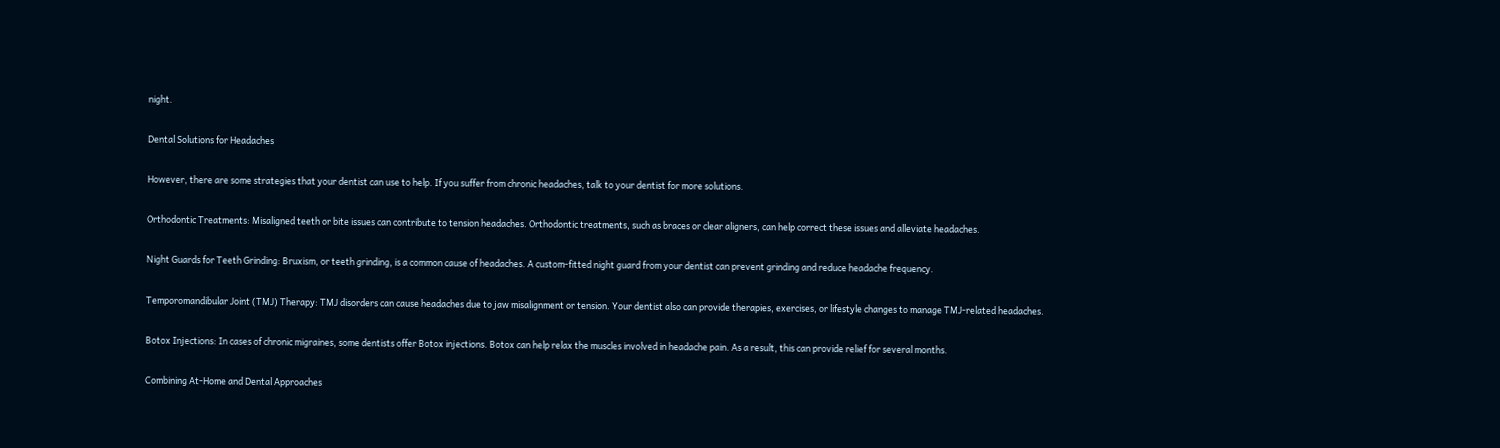night.

Dental Solutions for Headaches

However, there are some strategies that your dentist can use to help. If you suffer from chronic headaches, talk to your dentist for more solutions.

Orthodontic Treatments: Misaligned teeth or bite issues can contribute to tension headaches. Orthodontic treatments, such as braces or clear aligners, can help correct these issues and alleviate headaches.

Night Guards for Teeth Grinding: Bruxism, or teeth grinding, is a common cause of headaches. A custom-fitted night guard from your dentist can prevent grinding and reduce headache frequency.

Temporomandibular Joint (TMJ) Therapy: TMJ disorders can cause headaches due to jaw misalignment or tension. Your dentist also can provide therapies, exercises, or lifestyle changes to manage TMJ-related headaches.

Botox Injections: In cases of chronic migraines, some dentists offer Botox injections. Botox can help relax the muscles involved in headache pain. As a result, this can provide relief for several months.

Combining At-Home and Dental Approaches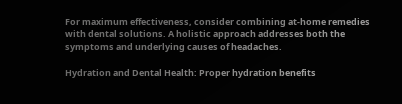For maximum effectiveness, consider combining at-home remedies with dental solutions. A holistic approach addresses both the symptoms and underlying causes of headaches.

Hydration and Dental Health: Proper hydration benefits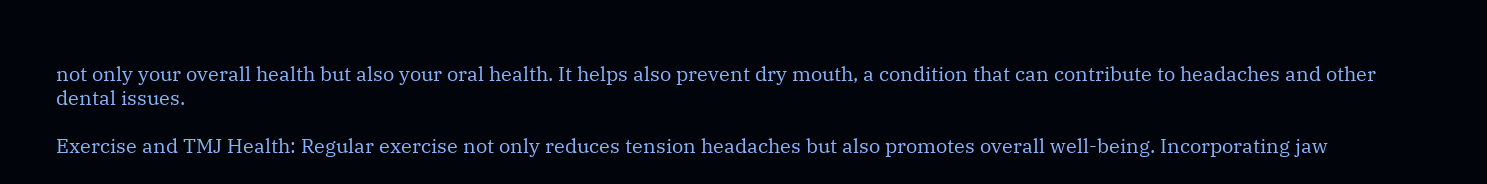not only your overall health but also your oral health. It helps also prevent dry mouth, a condition that can contribute to headaches and other dental issues.

Exercise and TMJ Health: Regular exercise not only reduces tension headaches but also promotes overall well-being. Incorporating jaw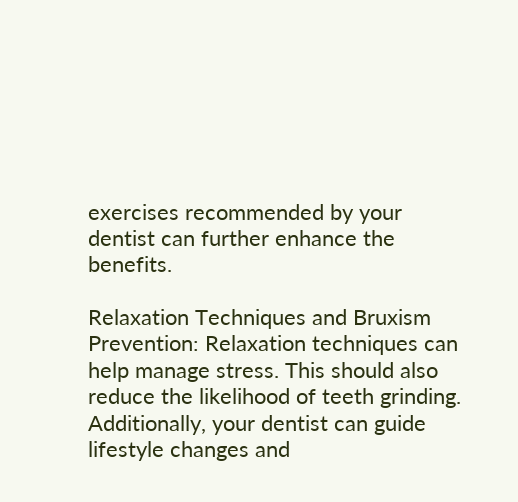exercises recommended by your dentist can further enhance the benefits.

Relaxation Techniques and Bruxism Prevention: Relaxation techniques can help manage stress. This should also reduce the likelihood of teeth grinding. Additionally, your dentist can guide lifestyle changes and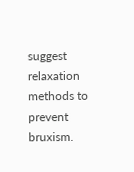suggest relaxation methods to prevent bruxism.